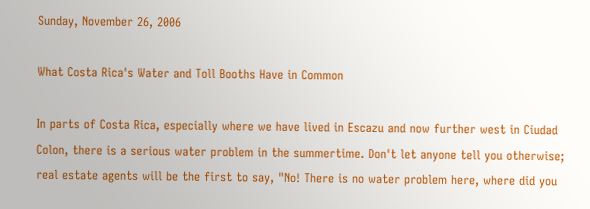Sunday, November 26, 2006

What Costa Rica's Water and Toll Booths Have in Common

In parts of Costa Rica, especially where we have lived in Escazu and now further west in Ciudad Colon, there is a serious water problem in the summertime. Don't let anyone tell you otherwise; real estate agents will be the first to say, "No! There is no water problem here, where did you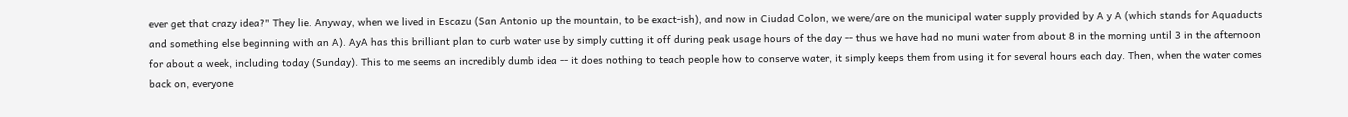ever get that crazy idea?" They lie. Anyway, when we lived in Escazu (San Antonio up the mountain, to be exact-ish), and now in Ciudad Colon, we were/are on the municipal water supply provided by A y A (which stands for Aquaducts and something else beginning with an A). AyA has this brilliant plan to curb water use by simply cutting it off during peak usage hours of the day -- thus we have had no muni water from about 8 in the morning until 3 in the afternoon for about a week, including today (Sunday). This to me seems an incredibly dumb idea -- it does nothing to teach people how to conserve water, it simply keeps them from using it for several hours each day. Then, when the water comes back on, everyone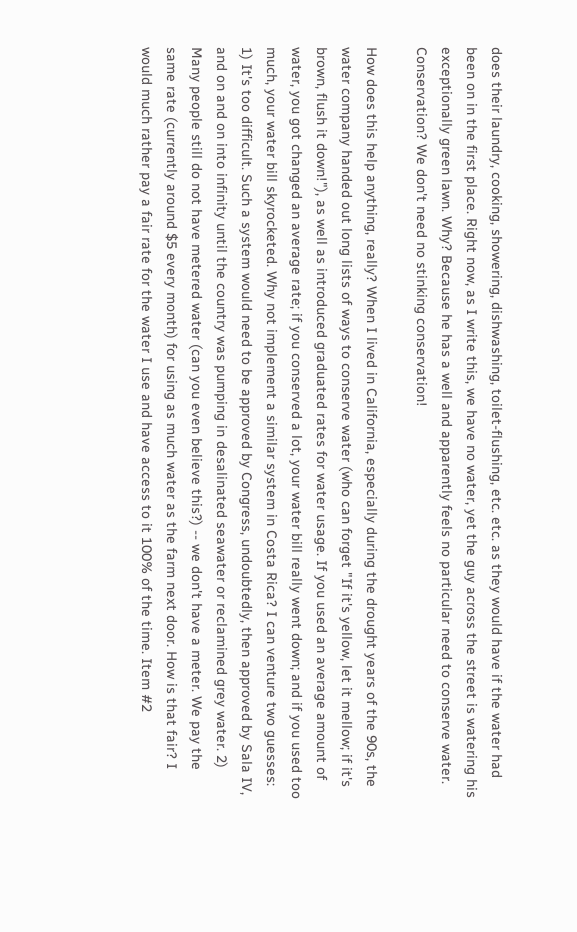does their laundry, cooking, showering, dishwashing, toilet-flushing, etc. etc. as they would have if the water had been on in the first place. Right now, as I write this, we have no water, yet the guy across the street is watering his exceptionally green lawn. Why? Because he has a well and apparently feels no particular need to conserve water. Conservation? We don't need no stinking conservation!

How does this help anything, really? When I lived in California, especially during the drought years of the 90s, the water company handed out long lists of ways to conserve water (who can forget "If it's yellow, let it mellow; if it's brown, flush it down!"), as well as introduced graduated rates for water usage. If you used an average amount of water, you got changed an average rate; if you conserved a lot, your water bill really went down; and if you used too much, your water bill skyrocketed. Why not implement a similar system in Costa Rica? I can venture two guesses: 1) It's too difficult. Such a system would need to be approved by Congress, undoubtedly, then approved by Sala IV, and on and on into infinity until the country was pumping in desalinated seawater or reclamined grey water. 2) Many people still do not have metered water (can you even believe this?) -- we don't have a meter. We pay the same rate (currently around $5 every month) for using as much water as the farm next door. How is that fair? I would much rather pay a fair rate for the water I use and have access to it 100% of the time. Item #2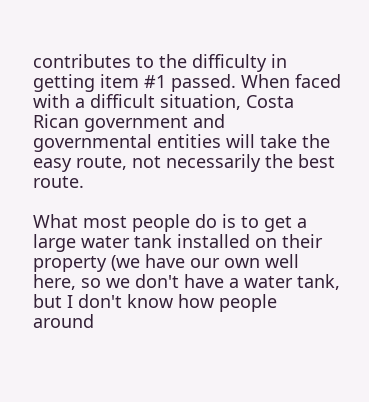contributes to the difficulty in getting item #1 passed. When faced with a difficult situation, Costa Rican government and governmental entities will take the easy route, not necessarily the best route.

What most people do is to get a large water tank installed on their property (we have our own well here, so we don't have a water tank, but I don't know how people around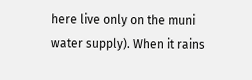here live only on the muni water supply). When it rains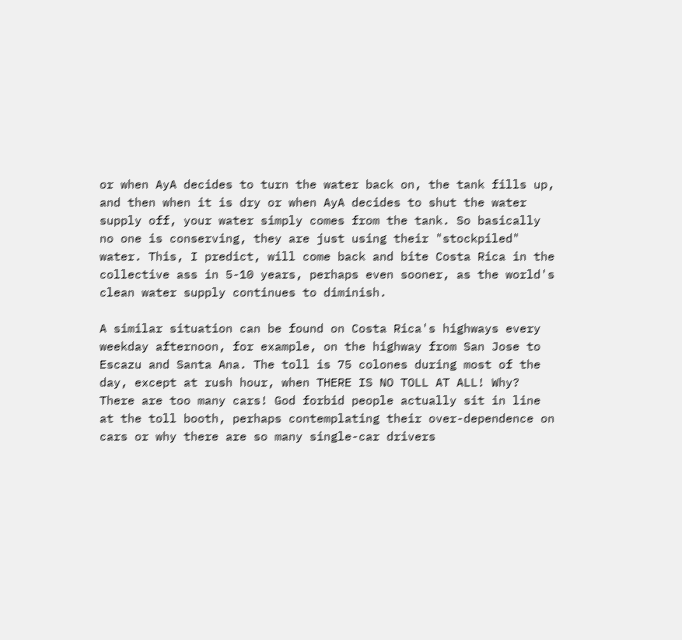or when AyA decides to turn the water back on, the tank fills up, and then when it is dry or when AyA decides to shut the water supply off, your water simply comes from the tank. So basically no one is conserving, they are just using their "stockpiled" water. This, I predict, will come back and bite Costa Rica in the collective ass in 5-10 years, perhaps even sooner, as the world's clean water supply continues to diminish.

A similar situation can be found on Costa Rica's highways every weekday afternoon, for example, on the highway from San Jose to Escazu and Santa Ana. The toll is 75 colones during most of the day, except at rush hour, when THERE IS NO TOLL AT ALL! Why? There are too many cars! God forbid people actually sit in line at the toll booth, perhaps contemplating their over-dependence on cars or why there are so many single-car drivers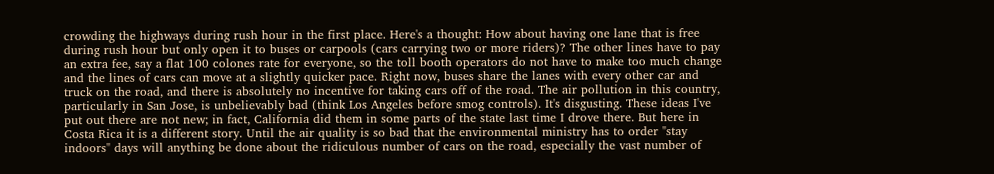crowding the highways during rush hour in the first place. Here's a thought: How about having one lane that is free during rush hour but only open it to buses or carpools (cars carrying two or more riders)? The other lines have to pay an extra fee, say a flat 100 colones rate for everyone, so the toll booth operators do not have to make too much change and the lines of cars can move at a slightly quicker pace. Right now, buses share the lanes with every other car and truck on the road, and there is absolutely no incentive for taking cars off of the road. The air pollution in this country, particularly in San Jose, is unbelievably bad (think Los Angeles before smog controls). It's disgusting. These ideas I've put out there are not new; in fact, California did them in some parts of the state last time I drove there. But here in Costa Rica it is a different story. Until the air quality is so bad that the environmental ministry has to order "stay indoors" days will anything be done about the ridiculous number of cars on the road, especially the vast number of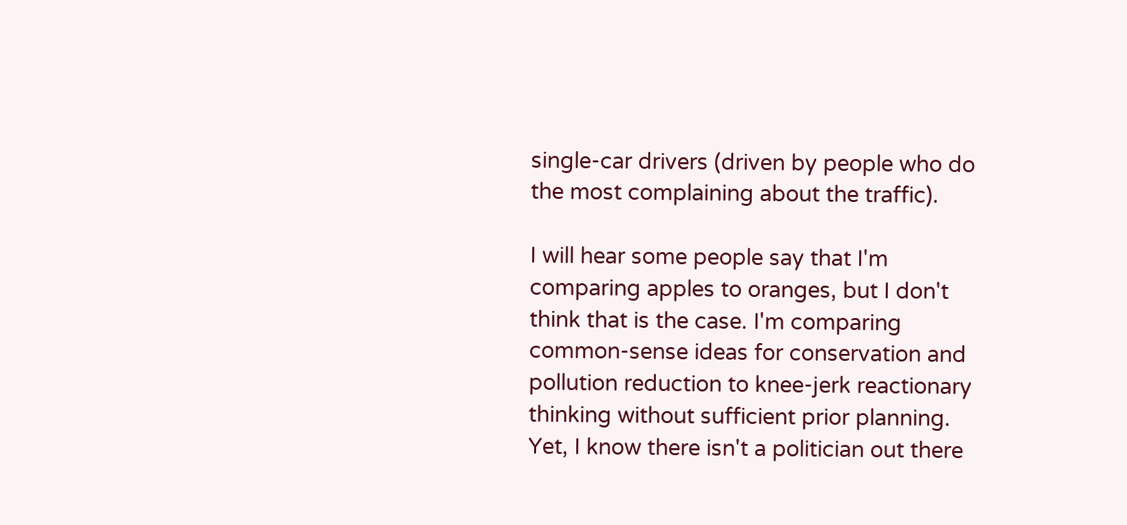single-car drivers (driven by people who do the most complaining about the traffic).

I will hear some people say that I'm comparing apples to oranges, but I don't think that is the case. I'm comparing common-sense ideas for conservation and pollution reduction to knee-jerk reactionary thinking without sufficient prior planning. Yet, I know there isn't a politician out there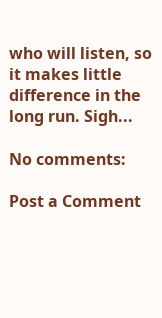who will listen, so it makes little difference in the long run. Sigh...

No comments:

Post a Comment